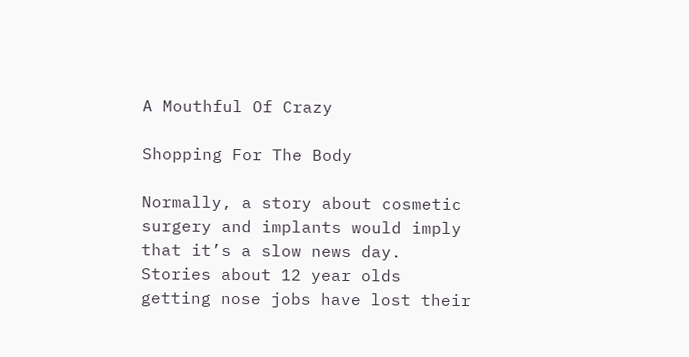A Mouthful Of Crazy

Shopping For The Body

Normally, a story about cosmetic surgery and implants would imply that it’s a slow news day. Stories about 12 year olds getting nose jobs have lost their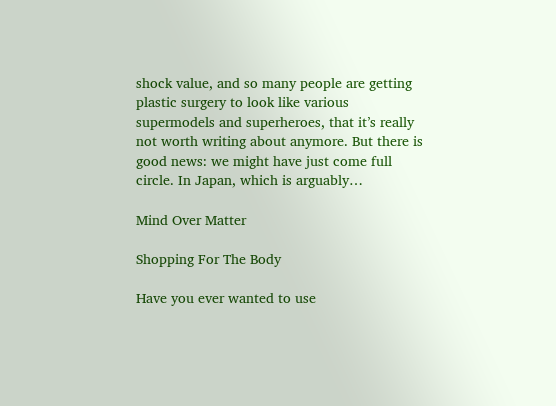shock value, and so many people are getting plastic surgery to look like various supermodels and superheroes, that it’s really not worth writing about anymore. But there is good news: we might have just come full circle. In Japan, which is arguably…

Mind Over Matter

Shopping For The Body

Have you ever wanted to use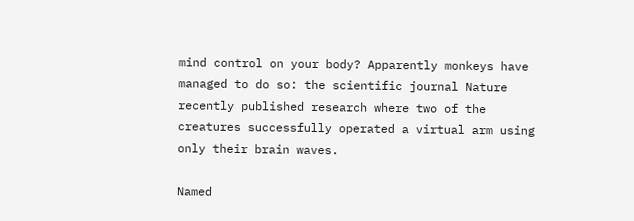mind control on your body? Apparently monkeys have managed to do so: the scientific journal Nature recently published research where two of the creatures successfully operated a virtual arm using only their brain waves.

Named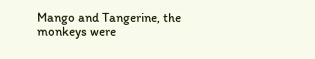Mango and Tangerine, the monkeys were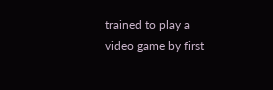trained to play a video game by first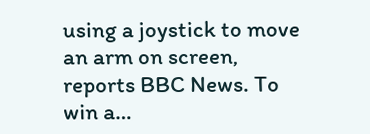using a joystick to move an arm on screen, reports BBC News. To win a…